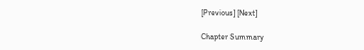[Previous] [Next]

Chapter Summary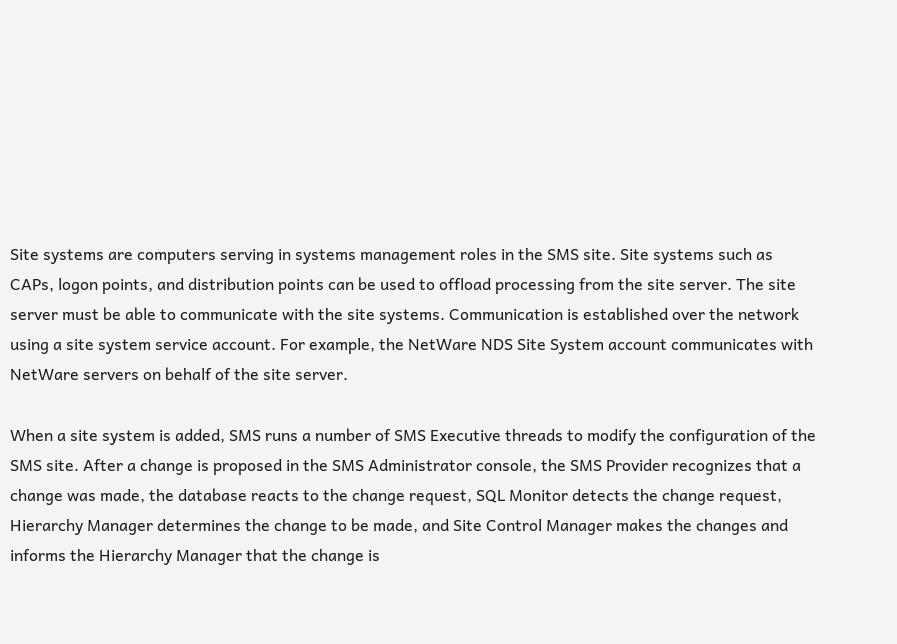Site systems are computers serving in systems management roles in the SMS site. Site systems such as CAPs, logon points, and distribution points can be used to offload processing from the site server. The site server must be able to communicate with the site systems. Communication is established over the network using a site system service account. For example, the NetWare NDS Site System account communicates with NetWare servers on behalf of the site server.

When a site system is added, SMS runs a number of SMS Executive threads to modify the configuration of the SMS site. After a change is proposed in the SMS Administrator console, the SMS Provider recognizes that a change was made, the database reacts to the change request, SQL Monitor detects the change request, Hierarchy Manager determines the change to be made, and Site Control Manager makes the changes and informs the Hierarchy Manager that the change is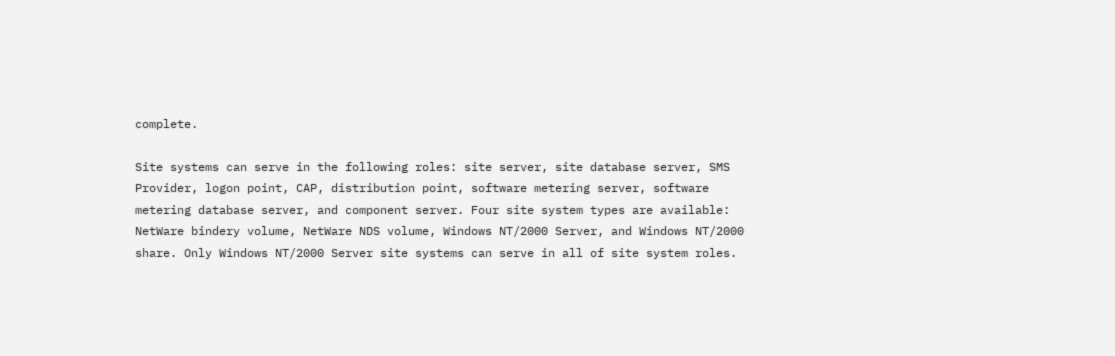complete.

Site systems can serve in the following roles: site server, site database server, SMS Provider, logon point, CAP, distribution point, software metering server, software metering database server, and component server. Four site system types are available: NetWare bindery volume, NetWare NDS volume, Windows NT/2000 Server, and Windows NT/2000 share. Only Windows NT/2000 Server site systems can serve in all of site system roles.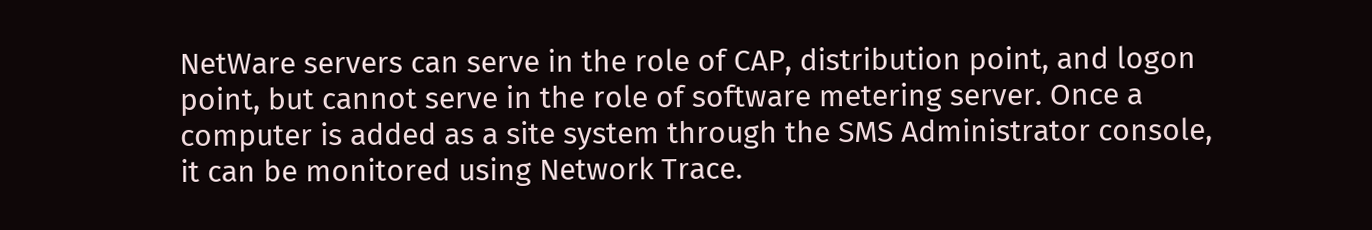NetWare servers can serve in the role of CAP, distribution point, and logon point, but cannot serve in the role of software metering server. Once a computer is added as a site system through the SMS Administrator console, it can be monitored using Network Trace.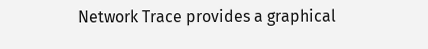Network Trace provides a graphical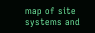map of site systems and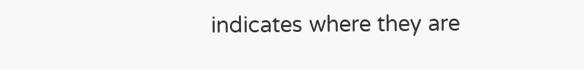indicates where they are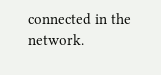connected in the network.